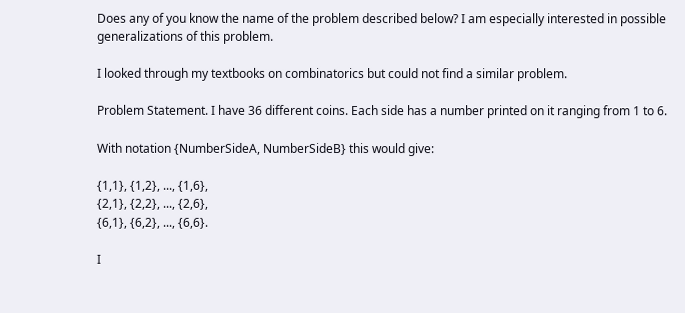Does any of you know the name of the problem described below? I am especially interested in possible generalizations of this problem.

I looked through my textbooks on combinatorics but could not find a similar problem.

Problem Statement. I have 36 different coins. Each side has a number printed on it ranging from 1 to 6.

With notation {NumberSideA, NumberSideB} this would give:

{1,1}, {1,2}, ..., {1,6},
{2,1}, {2,2}, ..., {2,6},
{6,1}, {6,2}, ..., {6,6}.

I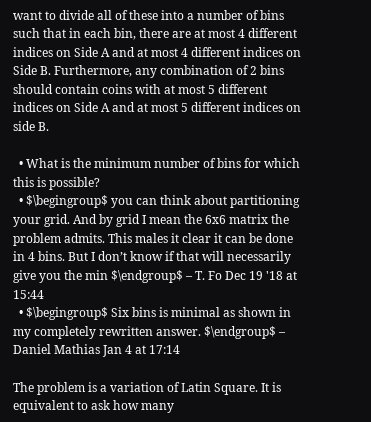want to divide all of these into a number of bins such that in each bin, there are at most 4 different indices on Side A and at most 4 different indices on Side B. Furthermore, any combination of 2 bins should contain coins with at most 5 different indices on Side A and at most 5 different indices on side B.

  • What is the minimum number of bins for which this is possible?
  • $\begingroup$ you can think about partitioning your grid. And by grid I mean the 6x6 matrix the problem admits. This males it clear it can be done in 4 bins. But I don’t know if that will necessarily give you the min $\endgroup$ – T. Fo Dec 19 '18 at 15:44
  • $\begingroup$ Six bins is minimal as shown in my completely rewritten answer. $\endgroup$ – Daniel Mathias Jan 4 at 17:14

The problem is a variation of Latin Square. It is equivalent to ask how many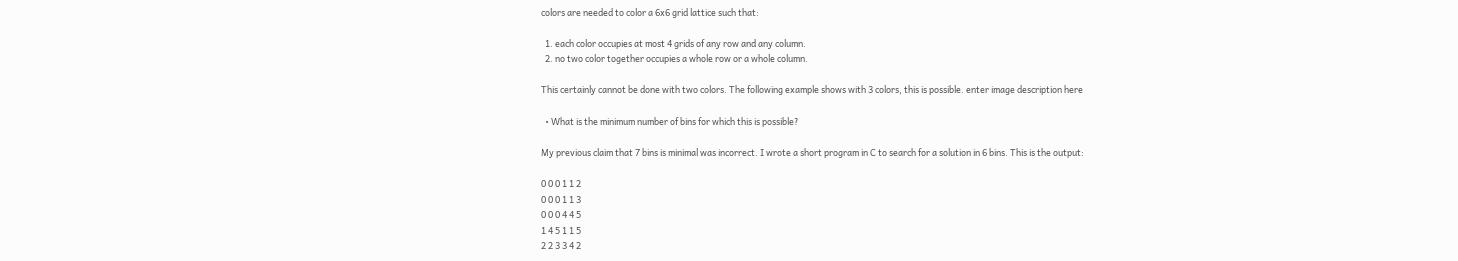colors are needed to color a 6x6 grid lattice such that:

  1. each color occupies at most 4 grids of any row and any column.
  2. no two color together occupies a whole row or a whole column.

This certainly cannot be done with two colors. The following example shows with 3 colors, this is possible. enter image description here

  • What is the minimum number of bins for which this is possible?

My previous claim that 7 bins is minimal was incorrect. I wrote a short program in C to search for a solution in 6 bins. This is the output:

0 0 0 1 1 2
0 0 0 1 1 3
0 0 0 4 4 5
1 4 5 1 1 5
2 2 3 3 4 2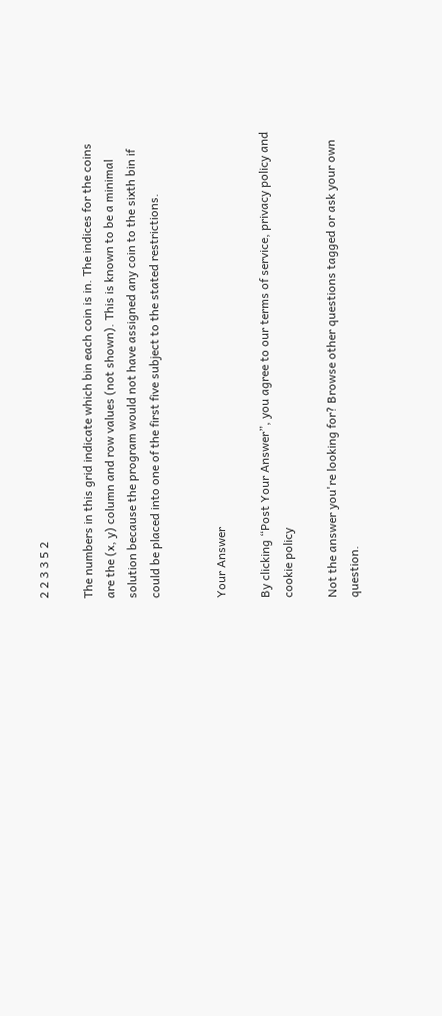2 2 3 3 5 2

The numbers in this grid indicate which bin each coin is in. The indices for the coins are the (x, y) column and row values (not shown). This is known to be a minimal solution because the program would not have assigned any coin to the sixth bin if could be placed into one of the first five subject to the stated restrictions.


Your Answer

By clicking “Post Your Answer”, you agree to our terms of service, privacy policy and cookie policy

Not the answer you're looking for? Browse other questions tagged or ask your own question.